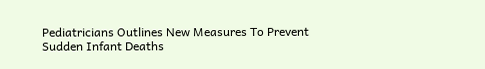Pediatricians Outlines New Measures To Prevent Sudden Infant Deaths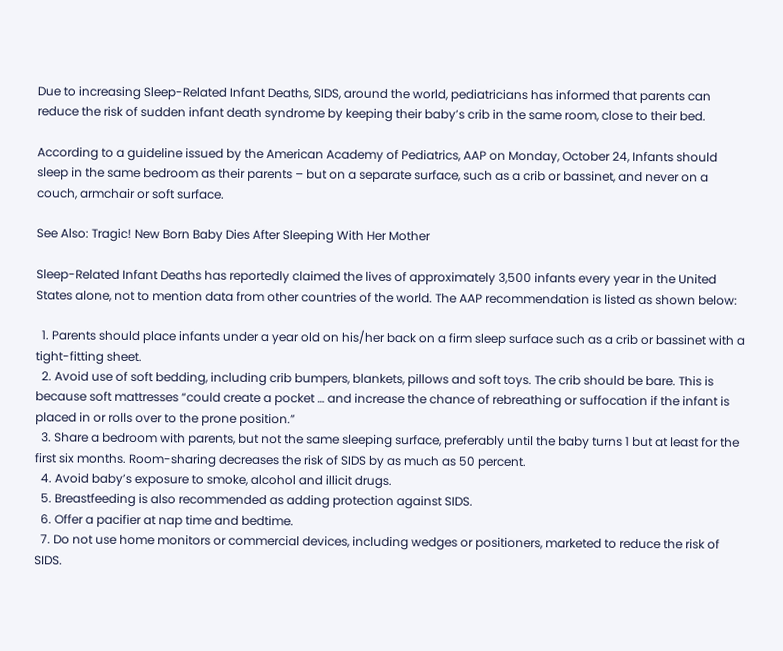Due to increasing Sleep-Related Infant Deaths, SIDS, around the world, pediatricians has informed that parents can reduce the risk of sudden infant death syndrome by keeping their baby’s crib in the same room, close to their bed.

According to a guideline issued by the American Academy of Pediatrics, AAP on Monday, October 24, Infants should sleep in the same bedroom as their parents – but on a separate surface, such as a crib or bassinet, and never on a couch, armchair or soft surface.

See Also: Tragic! New Born Baby Dies After Sleeping With Her Mother

Sleep-Related Infant Deaths has reportedly claimed the lives of approximately 3,500 infants every year in the United States alone, not to mention data from other countries of the world. The AAP recommendation is listed as shown below:

  1. Parents should place infants under a year old on his/her back on a firm sleep surface such as a crib or bassinet with a tight-fitting sheet.
  2. Avoid use of soft bedding, including crib bumpers, blankets, pillows and soft toys. The crib should be bare. This is because soft mattresses “could create a pocket … and increase the chance of rebreathing or suffocation if the infant is placed in or rolls over to the prone position.”
  3. Share a bedroom with parents, but not the same sleeping surface, preferably until the baby turns 1 but at least for the first six months. Room-sharing decreases the risk of SIDS by as much as 50 percent.
  4. Avoid baby’s exposure to smoke, alcohol and illicit drugs.
  5. Breastfeeding is also recommended as adding protection against SIDS.
  6. Offer a pacifier at nap time and bedtime.
  7. Do not use home monitors or commercial devices, including wedges or positioners, marketed to reduce the risk of SIDS.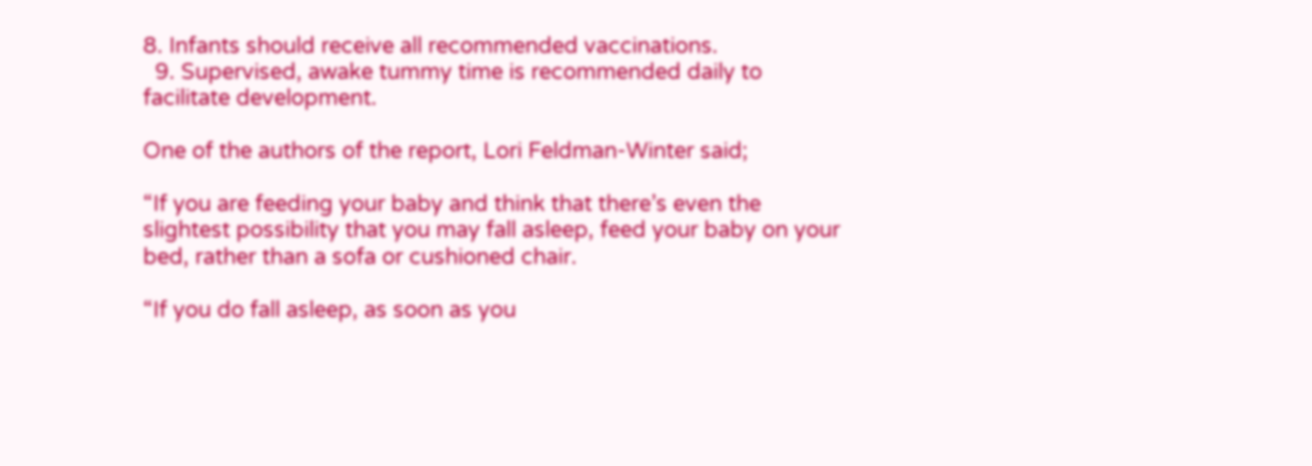8. Infants should receive all recommended vaccinations.
  9. Supervised, awake tummy time is recommended daily to facilitate development.

One of the authors of the report, Lori Feldman-Winter said;

“If you are feeding your baby and think that there’s even the slightest possibility that you may fall asleep, feed your baby on your bed, rather than a sofa or cushioned chair.

“If you do fall asleep, as soon as you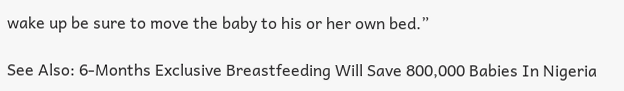wake up be sure to move the baby to his or her own bed.”

See Also: 6-Months Exclusive Breastfeeding Will Save 800,000 Babies In Nigeria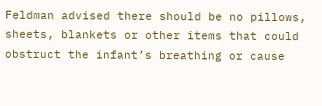Feldman advised there should be no pillows, sheets, blankets or other items that could obstruct the infant’s breathing or cause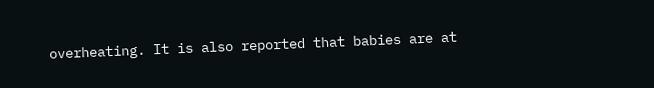overheating. It is also reported that babies are at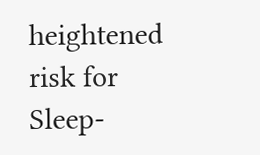heightened risk for Sleep-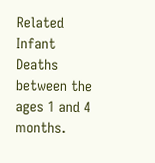Related Infant Deaths between the ages 1 and 4 months.